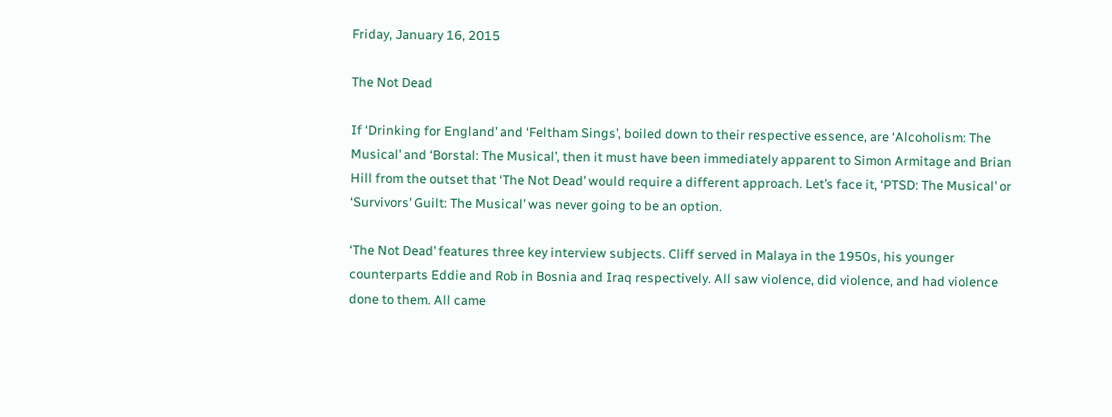Friday, January 16, 2015

The Not Dead

If ‘Drinking for England’ and ‘Feltham Sings’, boiled down to their respective essence, are ‘Alcoholism: The Musical’ and ‘Borstal: The Musical’, then it must have been immediately apparent to Simon Armitage and Brian Hill from the outset that ‘The Not Dead’ would require a different approach. Let’s face it, ‘PTSD: The Musical’ or ‘Survivors’ Guilt: The Musical’ was never going to be an option.

‘The Not Dead’ features three key interview subjects. Cliff served in Malaya in the 1950s, his younger counterparts Eddie and Rob in Bosnia and Iraq respectively. All saw violence, did violence, and had violence done to them. All came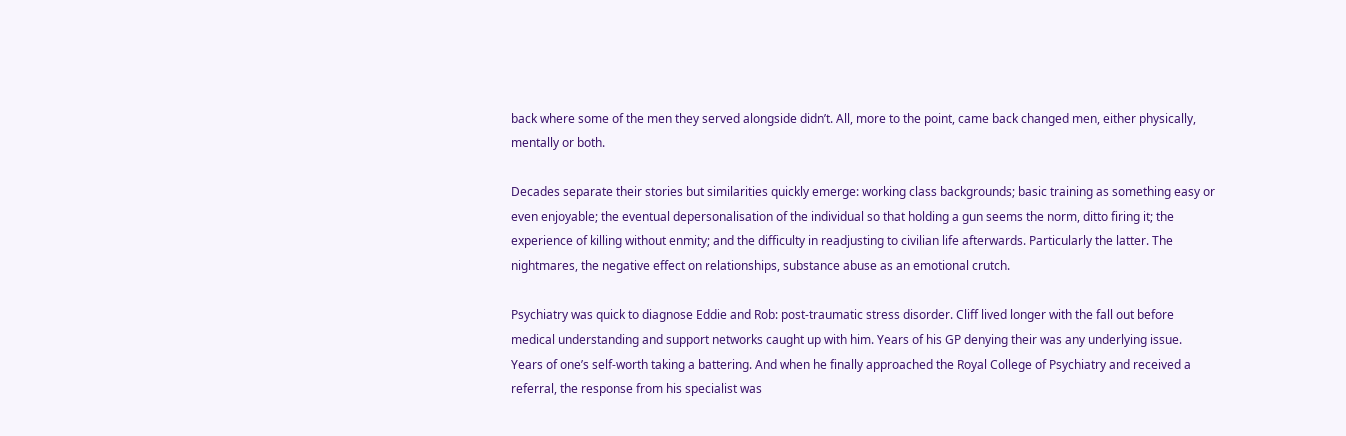back where some of the men they served alongside didn’t. All, more to the point, came back changed men, either physically, mentally or both.

Decades separate their stories but similarities quickly emerge: working class backgrounds; basic training as something easy or even enjoyable; the eventual depersonalisation of the individual so that holding a gun seems the norm, ditto firing it; the experience of killing without enmity; and the difficulty in readjusting to civilian life afterwards. Particularly the latter. The nightmares, the negative effect on relationships, substance abuse as an emotional crutch.

Psychiatry was quick to diagnose Eddie and Rob: post-traumatic stress disorder. Cliff lived longer with the fall out before medical understanding and support networks caught up with him. Years of his GP denying their was any underlying issue. Years of one’s self-worth taking a battering. And when he finally approached the Royal College of Psychiatry and received a referral, the response from his specialist was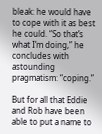bleak: he would have to cope with it as best he could. “So that’s what I’m doing,” he concludes with astounding pragmatism: “coping.”

But for all that Eddie and Rob have been able to put a name to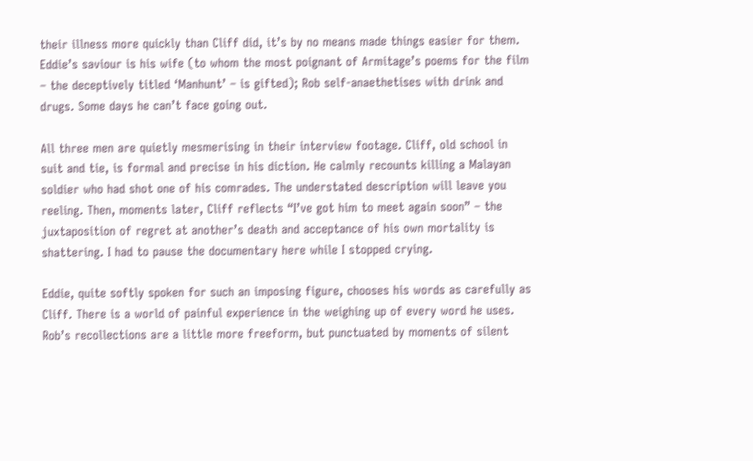their illness more quickly than Cliff did, it’s by no means made things easier for them. Eddie’s saviour is his wife (to whom the most poignant of Armitage’s poems for the film – the deceptively titled ‘Manhunt’ – is gifted); Rob self-anaethetises with drink and drugs. Some days he can’t face going out.

All three men are quietly mesmerising in their interview footage. Cliff, old school in suit and tie, is formal and precise in his diction. He calmly recounts killing a Malayan soldier who had shot one of his comrades. The understated description will leave you reeling. Then, moments later, Cliff reflects “I’ve got him to meet again soon” – the juxtaposition of regret at another’s death and acceptance of his own mortality is shattering. I had to pause the documentary here while I stopped crying.

Eddie, quite softly spoken for such an imposing figure, chooses his words as carefully as Cliff. There is a world of painful experience in the weighing up of every word he uses. Rob’s recollections are a little more freeform, but punctuated by moments of silent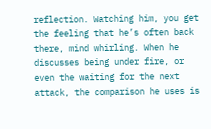reflection. Watching him, you get the feeling that he’s often back there, mind whirling. When he discusses being under fire, or even the waiting for the next attack, the comparison he uses is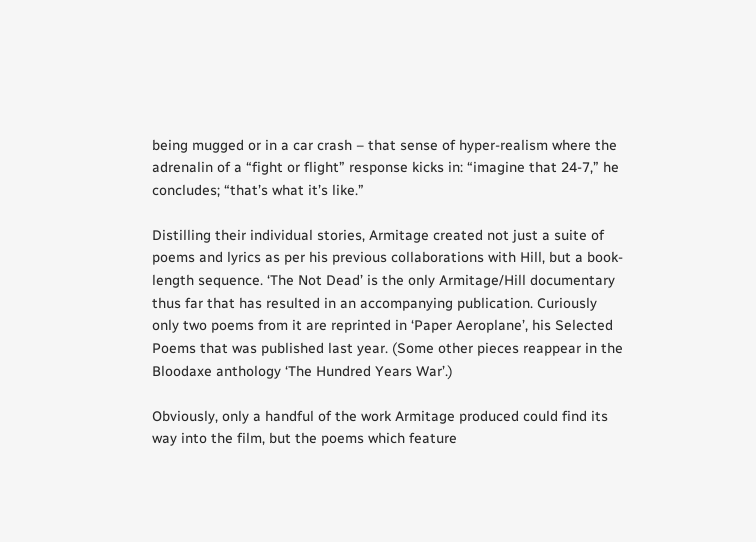being mugged or in a car crash – that sense of hyper-realism where the adrenalin of a “fight or flight” response kicks in: “imagine that 24-7,” he concludes; “that’s what it’s like.”

Distilling their individual stories, Armitage created not just a suite of poems and lyrics as per his previous collaborations with Hill, but a book-length sequence. ‘The Not Dead’ is the only Armitage/Hill documentary thus far that has resulted in an accompanying publication. Curiously only two poems from it are reprinted in ‘Paper Aeroplane’, his Selected Poems that was published last year. (Some other pieces reappear in the Bloodaxe anthology ‘The Hundred Years War’.)

Obviously, only a handful of the work Armitage produced could find its way into the film, but the poems which feature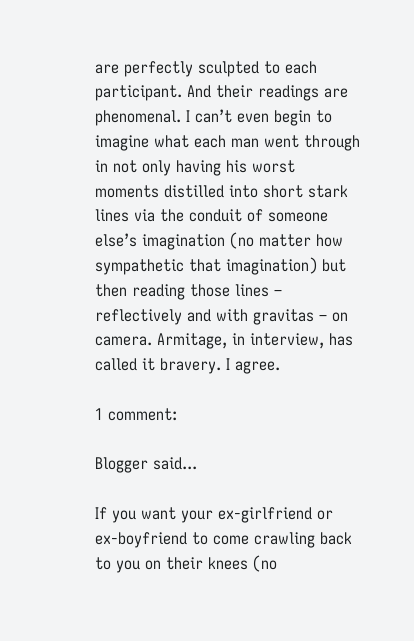are perfectly sculpted to each participant. And their readings are phenomenal. I can’t even begin to imagine what each man went through in not only having his worst moments distilled into short stark lines via the conduit of someone else’s imagination (no matter how sympathetic that imagination) but then reading those lines – reflectively and with gravitas – on camera. Armitage, in interview, has called it bravery. I agree.

1 comment:

Blogger said...

If you want your ex-girlfriend or ex-boyfriend to come crawling back to you on their knees (no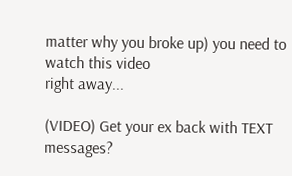matter why you broke up) you need to watch this video
right away...

(VIDEO) Get your ex back with TEXT messages?